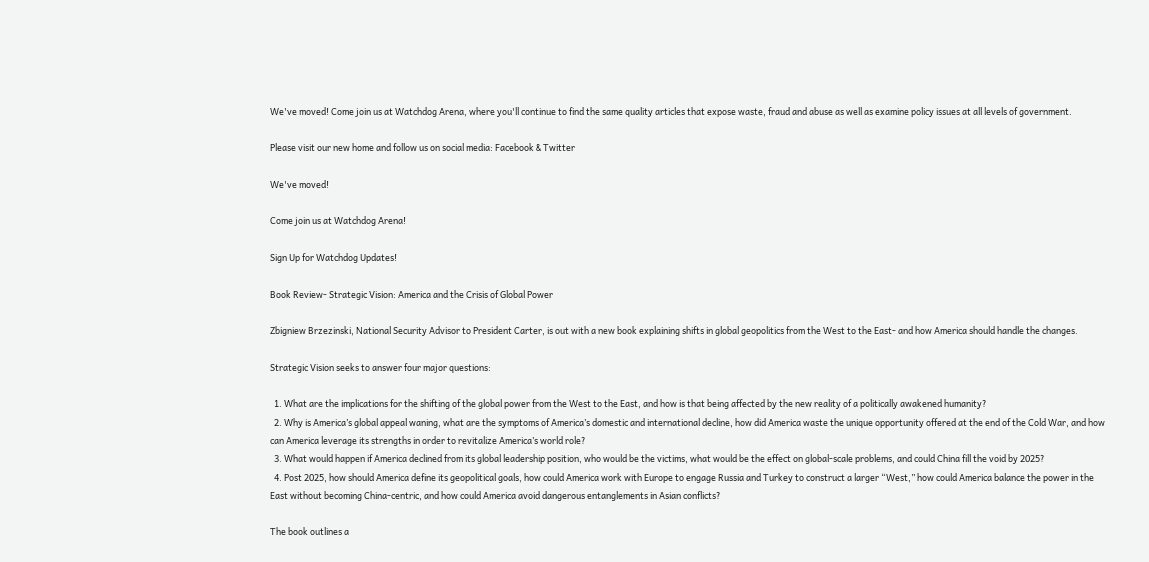We've moved! Come join us at Watchdog Arena, where you'll continue to find the same quality articles that expose waste, fraud and abuse as well as examine policy issues at all levels of government.

Please visit our new home and follow us on social media: Facebook & Twitter

We've moved!

Come join us at Watchdog Arena!

Sign Up for Watchdog Updates!

Book Review- Strategic Vision: America and the Crisis of Global Power

Zbigniew Brzezinski, National Security Advisor to President Carter, is out with a new book explaining shifts in global geopolitics from the West to the East- and how America should handle the changes.

Strategic Vision seeks to answer four major questions:

  1. What are the implications for the shifting of the global power from the West to the East, and how is that being affected by the new reality of a politically awakened humanity?
  2. Why is America’s global appeal waning, what are the symptoms of America’s domestic and international decline, how did America waste the unique opportunity offered at the end of the Cold War, and how can America leverage its strengths in order to revitalize America’s world role?
  3. What would happen if America declined from its global leadership position, who would be the victims, what would be the effect on global-scale problems, and could China fill the void by 2025?
  4. Post 2025, how should America define its geopolitical goals, how could America work with Europe to engage Russia and Turkey to construct a larger “West,” how could America balance the power in the East without becoming China-centric, and how could America avoid dangerous entanglements in Asian conflicts?

The book outlines a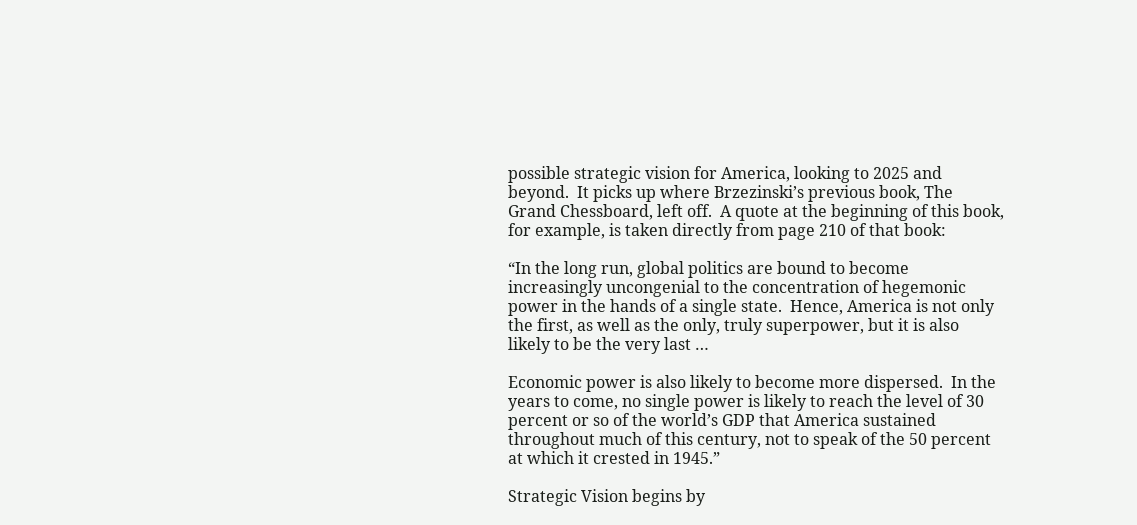possible strategic vision for America, looking to 2025 and beyond.  It picks up where Brzezinski’s previous book, The Grand Chessboard, left off.  A quote at the beginning of this book, for example, is taken directly from page 210 of that book:

“In the long run, global politics are bound to become increasingly uncongenial to the concentration of hegemonic power in the hands of a single state.  Hence, America is not only the first, as well as the only, truly superpower, but it is also likely to be the very last …

Economic power is also likely to become more dispersed.  In the years to come, no single power is likely to reach the level of 30 percent or so of the world’s GDP that America sustained throughout much of this century, not to speak of the 50 percent at which it crested in 1945.”

Strategic Vision begins by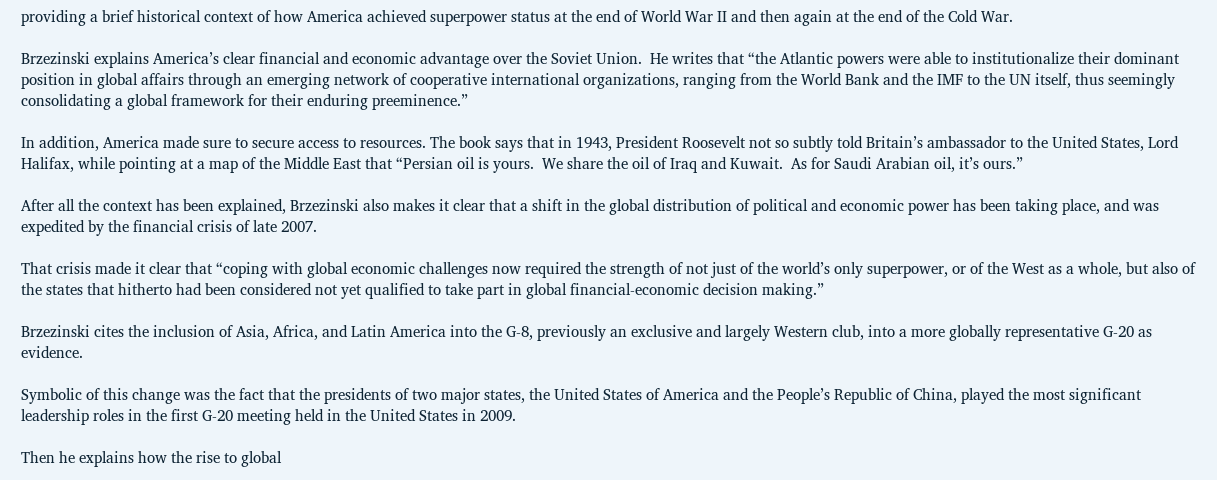providing a brief historical context of how America achieved superpower status at the end of World War II and then again at the end of the Cold War.

Brzezinski explains America’s clear financial and economic advantage over the Soviet Union.  He writes that “the Atlantic powers were able to institutionalize their dominant position in global affairs through an emerging network of cooperative international organizations, ranging from the World Bank and the IMF to the UN itself, thus seemingly consolidating a global framework for their enduring preeminence.”

In addition, America made sure to secure access to resources. The book says that in 1943, President Roosevelt not so subtly told Britain’s ambassador to the United States, Lord Halifax, while pointing at a map of the Middle East that “Persian oil is yours.  We share the oil of Iraq and Kuwait.  As for Saudi Arabian oil, it’s ours.”

After all the context has been explained, Brzezinski also makes it clear that a shift in the global distribution of political and economic power has been taking place, and was expedited by the financial crisis of late 2007.

That crisis made it clear that “coping with global economic challenges now required the strength of not just of the world’s only superpower, or of the West as a whole, but also of the states that hitherto had been considered not yet qualified to take part in global financial-economic decision making.”

Brzezinski cites the inclusion of Asia, Africa, and Latin America into the G-8, previously an exclusive and largely Western club, into a more globally representative G-20 as evidence.

Symbolic of this change was the fact that the presidents of two major states, the United States of America and the People’s Republic of China, played the most significant leadership roles in the first G-20 meeting held in the United States in 2009.

Then he explains how the rise to global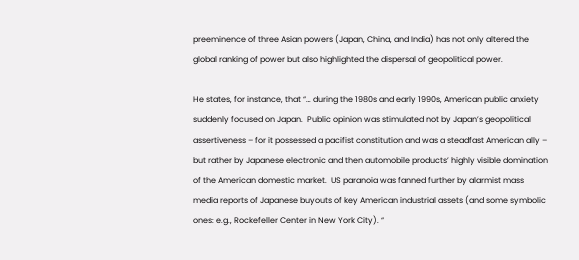preeminence of three Asian powers (Japan, China, and India) has not only altered the global ranking of power but also highlighted the dispersal of geopolitical power.

He states, for instance, that “… during the 1980s and early 1990s, American public anxiety suddenly focused on Japan.  Public opinion was stimulated not by Japan’s geopolitical assertiveness – for it possessed a pacifist constitution and was a steadfast American ally – but rather by Japanese electronic and then automobile products’ highly visible domination of the American domestic market.  US paranoia was fanned further by alarmist mass media reports of Japanese buyouts of key American industrial assets (and some symbolic ones: e.g., Rockefeller Center in New York City). “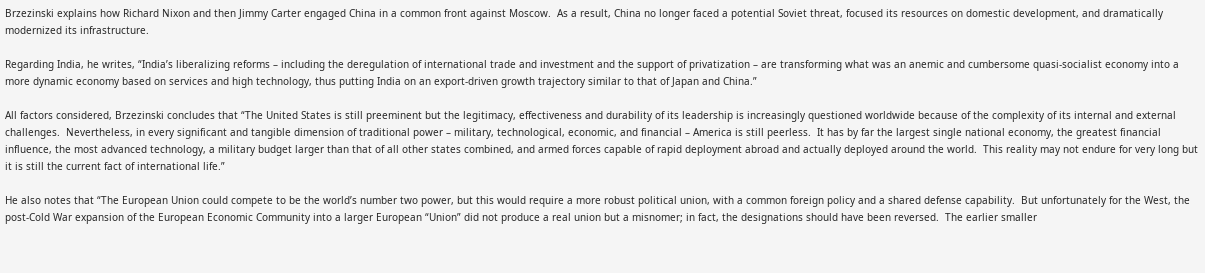Brzezinski explains how Richard Nixon and then Jimmy Carter engaged China in a common front against Moscow.  As a result, China no longer faced a potential Soviet threat, focused its resources on domestic development, and dramatically modernized its infrastructure.

Regarding India, he writes, “India’s liberalizing reforms – including the deregulation of international trade and investment and the support of privatization – are transforming what was an anemic and cumbersome quasi-socialist economy into a more dynamic economy based on services and high technology, thus putting India on an export-driven growth trajectory similar to that of Japan and China.”

All factors considered, Brzezinski concludes that “The United States is still preeminent but the legitimacy, effectiveness and durability of its leadership is increasingly questioned worldwide because of the complexity of its internal and external challenges.  Nevertheless, in every significant and tangible dimension of traditional power – military, technological, economic, and financial – America is still peerless.  It has by far the largest single national economy, the greatest financial influence, the most advanced technology, a military budget larger than that of all other states combined, and armed forces capable of rapid deployment abroad and actually deployed around the world.  This reality may not endure for very long but it is still the current fact of international life.”

He also notes that “The European Union could compete to be the world’s number two power, but this would require a more robust political union, with a common foreign policy and a shared defense capability.  But unfortunately for the West, the post-Cold War expansion of the European Economic Community into a larger European “Union” did not produce a real union but a misnomer; in fact, the designations should have been reversed.  The earlier smaller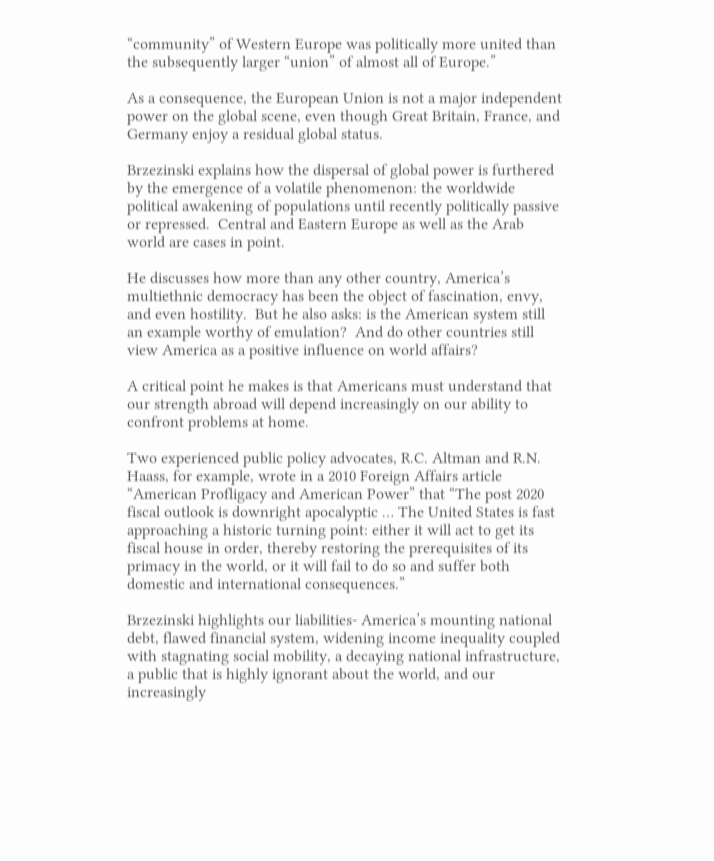“community” of Western Europe was politically more united than the subsequently larger “union” of almost all of Europe.”

As a consequence, the European Union is not a major independent power on the global scene, even though Great Britain, France, and Germany enjoy a residual global status.

Brzezinski explains how the dispersal of global power is furthered by the emergence of a volatile phenomenon: the worldwide political awakening of populations until recently politically passive or repressed.  Central and Eastern Europe as well as the Arab world are cases in point.

He discusses how more than any other country, America’s multiethnic democracy has been the object of fascination, envy, and even hostility.  But he also asks: is the American system still an example worthy of emulation?  And do other countries still view America as a positive influence on world affairs?

A critical point he makes is that Americans must understand that our strength abroad will depend increasingly on our ability to confront problems at home.

Two experienced public policy advocates, R.C. Altman and R.N. Haass, for example, wrote in a 2010 Foreign Affairs article “American Profligacy and American Power” that “The post 2020 fiscal outlook is downright apocalyptic … The United States is fast approaching a historic turning point: either it will act to get its fiscal house in order, thereby restoring the prerequisites of its primacy in the world, or it will fail to do so and suffer both domestic and international consequences.”

Brzezinski highlights our liabilities- America’s mounting national debt, flawed financial system, widening income inequality coupled with stagnating social mobility, a decaying national infrastructure, a public that is highly ignorant about the world, and our increasingly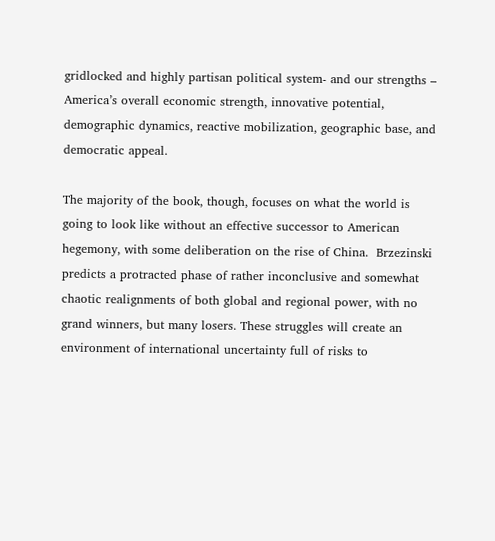gridlocked and highly partisan political system- and our strengths – America’s overall economic strength, innovative potential, demographic dynamics, reactive mobilization, geographic base, and democratic appeal.

The majority of the book, though, focuses on what the world is going to look like without an effective successor to American hegemony, with some deliberation on the rise of China.  Brzezinski predicts a protracted phase of rather inconclusive and somewhat chaotic realignments of both global and regional power, with no grand winners, but many losers. These struggles will create an environment of international uncertainty full of risks to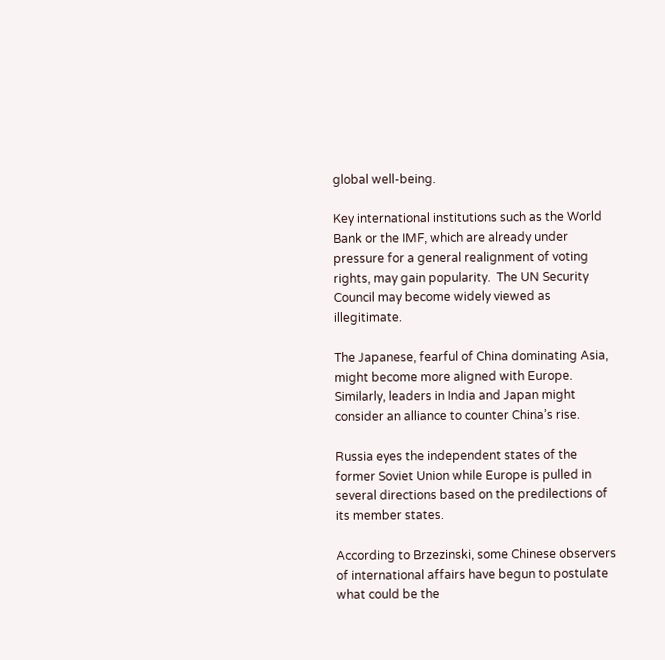global well-being.

Key international institutions such as the World Bank or the IMF, which are already under pressure for a general realignment of voting rights, may gain popularity.  The UN Security Council may become widely viewed as illegitimate.

The Japanese, fearful of China dominating Asia, might become more aligned with Europe.  Similarly, leaders in India and Japan might consider an alliance to counter China’s rise.

Russia eyes the independent states of the former Soviet Union while Europe is pulled in several directions based on the predilections of its member states.

According to Brzezinski, some Chinese observers of international affairs have begun to postulate what could be the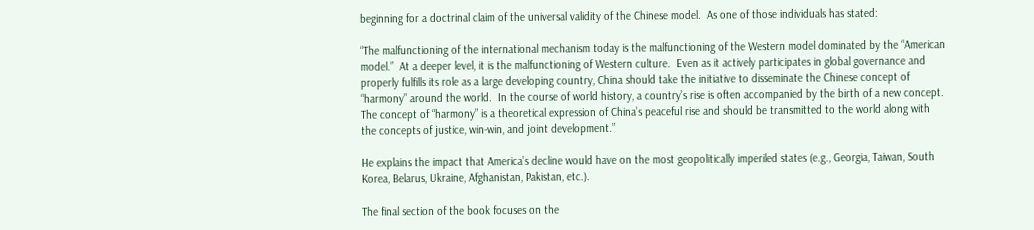beginning for a doctrinal claim of the universal validity of the Chinese model.  As one of those individuals has stated:

“The malfunctioning of the international mechanism today is the malfunctioning of the Western model dominated by the “American model.”  At a deeper level, it is the malfunctioning of Western culture.  Even as it actively participates in global governance and properly fulfills its role as a large developing country, China should take the initiative to disseminate the Chinese concept of “harmony” around the world.  In the course of world history, a country’s rise is often accompanied by the birth of a new concept.  The concept of “harmony” is a theoretical expression of China’s peaceful rise and should be transmitted to the world along with the concepts of justice, win-win, and joint development.”

He explains the impact that America’s decline would have on the most geopolitically imperiled states (e.g., Georgia, Taiwan, South Korea, Belarus, Ukraine, Afghanistan, Pakistan, etc.).

The final section of the book focuses on the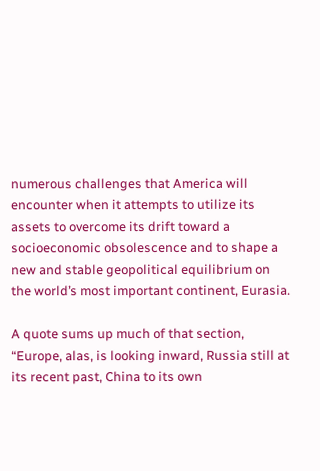numerous challenges that America will encounter when it attempts to utilize its assets to overcome its drift toward a socioeconomic obsolescence and to shape a new and stable geopolitical equilibrium on the world’s most important continent, Eurasia.

A quote sums up much of that section, “Europe, alas, is looking inward, Russia still at its recent past, China to its own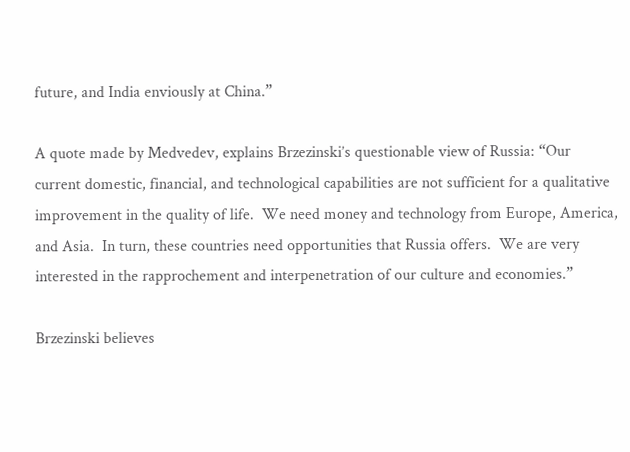future, and India enviously at China.”

A quote made by Medvedev, explains Brzezinski’s questionable view of Russia: “Our current domestic, financial, and technological capabilities are not sufficient for a qualitative improvement in the quality of life.  We need money and technology from Europe, America, and Asia.  In turn, these countries need opportunities that Russia offers.  We are very interested in the rapprochement and interpenetration of our culture and economies.”

Brzezinski believes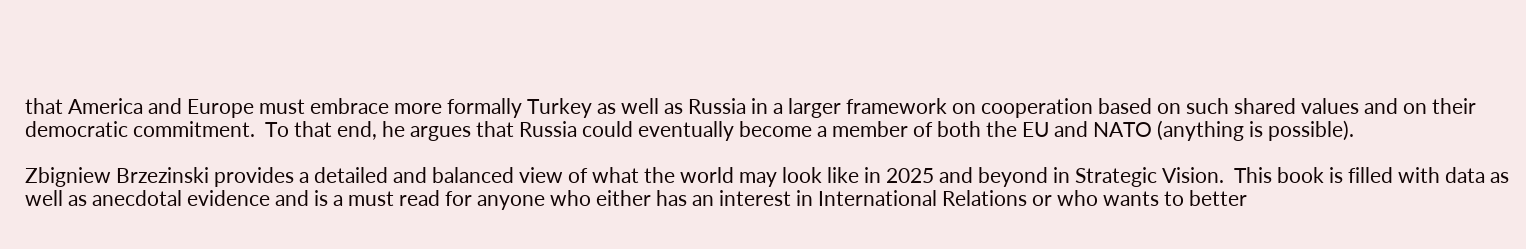that America and Europe must embrace more formally Turkey as well as Russia in a larger framework on cooperation based on such shared values and on their democratic commitment.  To that end, he argues that Russia could eventually become a member of both the EU and NATO (anything is possible).

Zbigniew Brzezinski provides a detailed and balanced view of what the world may look like in 2025 and beyond in Strategic Vision.  This book is filled with data as well as anecdotal evidence and is a must read for anyone who either has an interest in International Relations or who wants to better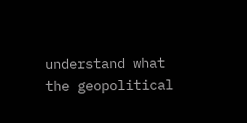understand what the geopolitical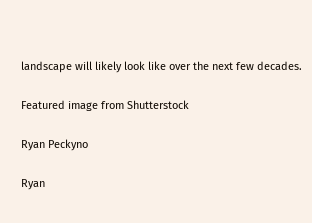landscape will likely look like over the next few decades.

Featured image from Shutterstock

Ryan Peckyno

Ryan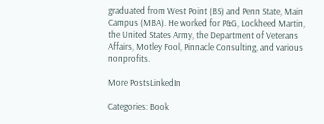graduated from West Point (BS) and Penn State, Main Campus (MBA). He worked for P&G, Lockheed Martin, the United States Army, the Department of Veterans Affairs, Motley Fool, Pinnacle Consulting, and various nonprofits.

More PostsLinkedIn

Categories: Book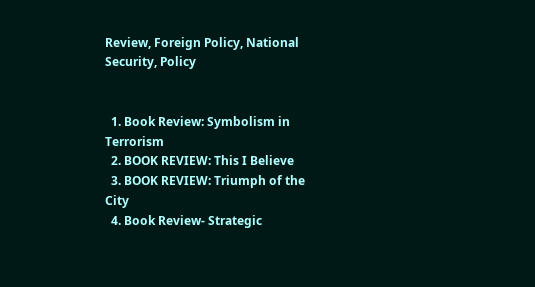Review, Foreign Policy, National Security, Policy


  1. Book Review: Symbolism in Terrorism
  2. BOOK REVIEW: This I Believe
  3. BOOK REVIEW: Triumph of the City
  4. Book Review- Strategic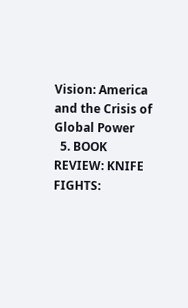Vision: America and the Crisis of Global Power
  5. BOOK REVIEW: KNIFE FIGHTS: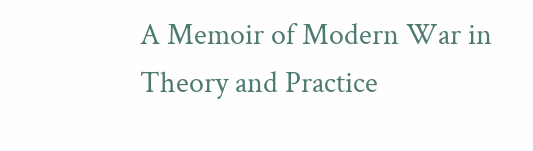A Memoir of Modern War in Theory and Practice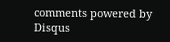comments powered by Disqus